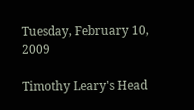Tuesday, February 10, 2009

Timothy Leary's Head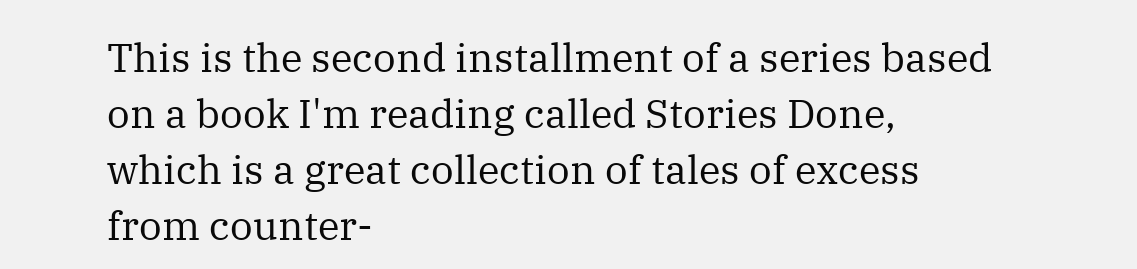This is the second installment of a series based on a book I'm reading called Stories Done, which is a great collection of tales of excess from counter-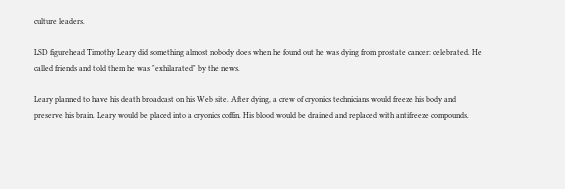culture leaders.

LSD figurehead Timothy Leary did something almost nobody does when he found out he was dying from prostate cancer: celebrated. He called friends and told them he was "exhilarated" by the news.

Leary planned to have his death broadcast on his Web site. After dying, a crew of cryonics technicians would freeze his body and preserve his brain. Leary would be placed into a cryonics coffin. His blood would be drained and replaced with antifreeze compounds.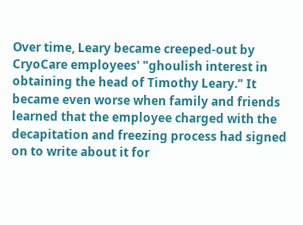Over time, Leary became creeped-out by CryoCare employees' "ghoulish interest in obtaining the head of Timothy Leary." It became even worse when family and friends learned that the employee charged with the decapitation and freezing process had signed on to write about it for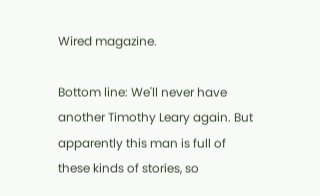Wired magazine.

Bottom line: We'll never have another Timothy Leary again. But apparently this man is full of these kinds of stories, so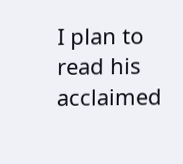I plan to read his acclaimed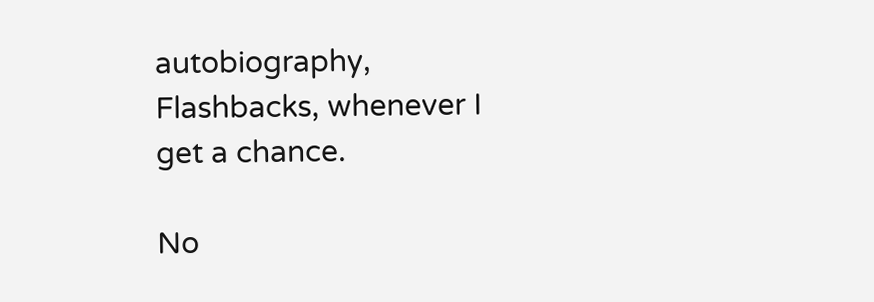autobiography, Flashbacks, whenever I get a chance.

No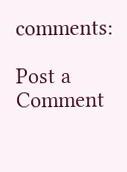comments:

Post a Comment